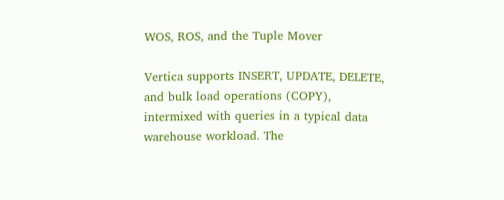WOS, ROS, and the Tuple Mover

Vertica supports INSERT, UPDATE, DELETE, and bulk load operations (COPY), intermixed with queries in a typical data warehouse workload. The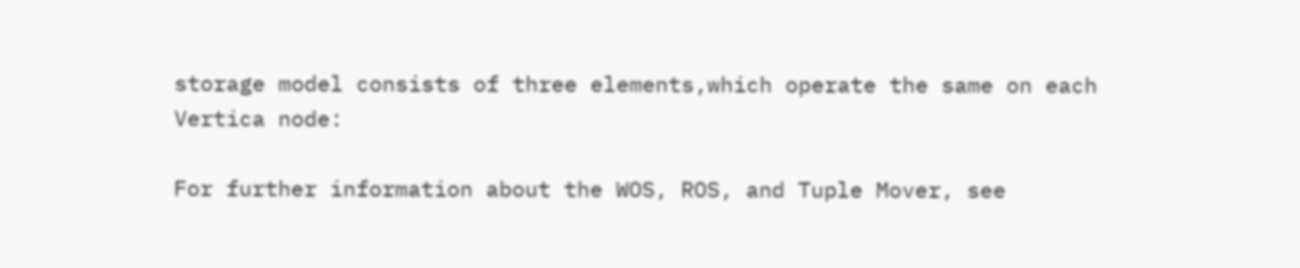storage model consists of three elements,which operate the same on each Vertica node:

For further information about the WOS, ROS, and Tuple Mover, see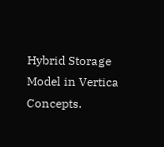Hybrid Storage Model in Vertica Concepts.